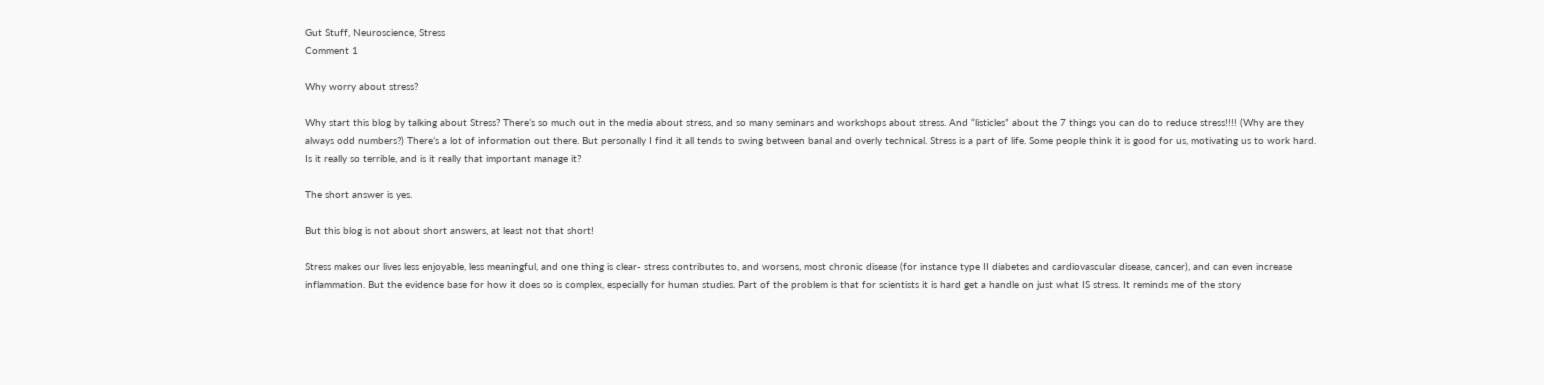Gut Stuff, Neuroscience, Stress
Comment 1

Why worry about stress?

Why start this blog by talking about Stress? There’s so much out in the media about stress, and so many seminars and workshops about stress. And “listicles” about the 7 things you can do to reduce stress!!!! (Why are they always odd numbers?) There’s a lot of information out there. But personally I find it all tends to swing between banal and overly technical. Stress is a part of life. Some people think it is good for us, motivating us to work hard. Is it really so terrible, and is it really that important manage it?

The short answer is yes.

But this blog is not about short answers, at least not that short!

Stress makes our lives less enjoyable, less meaningful, and one thing is clear- stress contributes to, and worsens, most chronic disease (for instance type II diabetes and cardiovascular disease, cancer), and can even increase inflammation. But the evidence base for how it does so is complex, especially for human studies. Part of the problem is that for scientists it is hard get a handle on just what IS stress. It reminds me of the story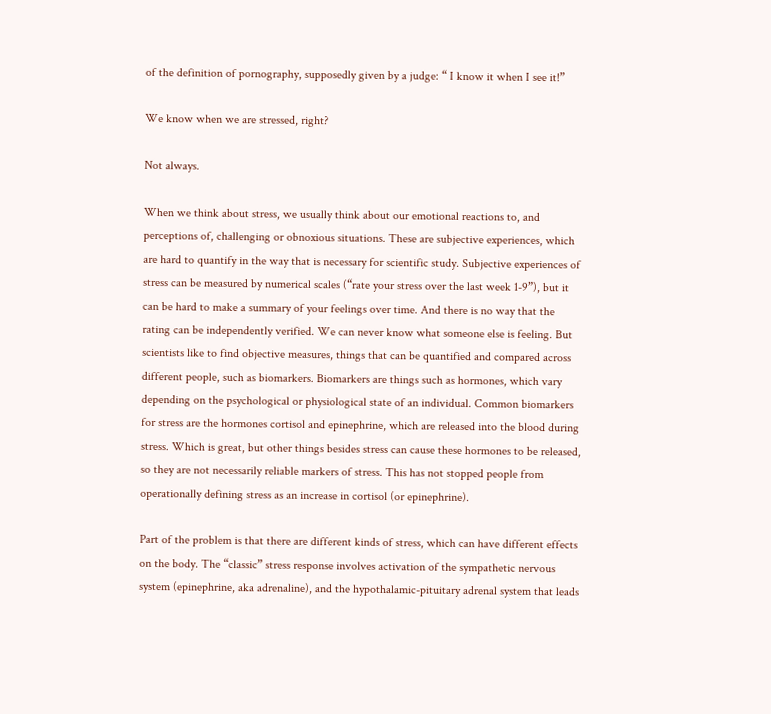of the definition of pornography, supposedly given by a judge: “ I know it when I see it!”

We know when we are stressed, right?

Not always.

When we think about stress, we usually think about our emotional reactions to, and perceptions of, challenging or obnoxious situations. These are subjective experiences, which are hard to quantify in the way that is necessary for scientific study. Subjective experiences of stress can be measured by numerical scales (“rate your stress over the last week 1-9”), but it can be hard to make a summary of your feelings over time. And there is no way that the rating can be independently verified. We can never know what someone else is feeling. But scientists like to find objective measures, things that can be quantified and compared across different people, such as biomarkers. Biomarkers are things such as hormones, which vary depending on the psychological or physiological state of an individual. Common biomarkers for stress are the hormones cortisol and epinephrine, which are released into the blood during stress. Which is great, but other things besides stress can cause these hormones to be released, so they are not necessarily reliable markers of stress. This has not stopped people from operationally defining stress as an increase in cortisol (or epinephrine).

Part of the problem is that there are different kinds of stress, which can have different effects on the body. The “classic” stress response involves activation of the sympathetic nervous system (epinephrine, aka adrenaline), and the hypothalamic-pituitary adrenal system that leads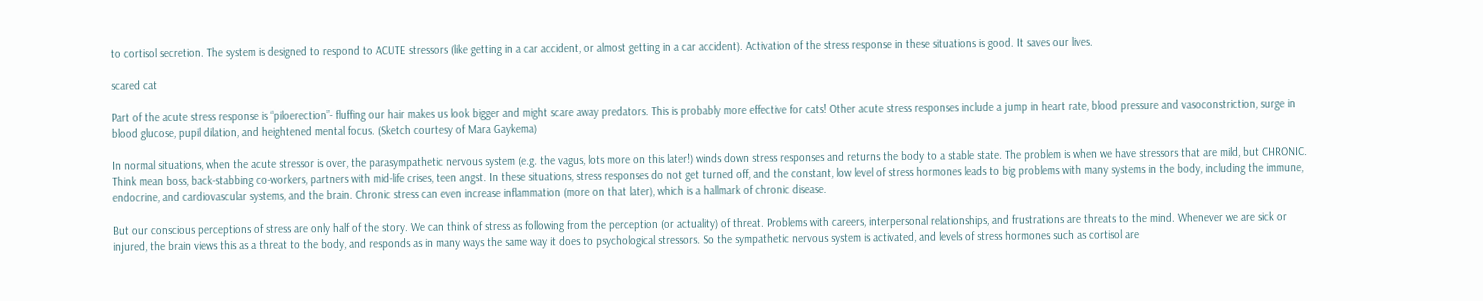to cortisol secretion. The system is designed to respond to ACUTE stressors (like getting in a car accident, or almost getting in a car accident). Activation of the stress response in these situations is good. It saves our lives.

scared cat

Part of the acute stress response is “piloerection”- fluffing our hair makes us look bigger and might scare away predators. This is probably more effective for cats! Other acute stress responses include a jump in heart rate, blood pressure and vasoconstriction, surge in blood glucose, pupil dilation, and heightened mental focus. (Sketch courtesy of Mara Gaykema)

In normal situations, when the acute stressor is over, the parasympathetic nervous system (e.g. the vagus, lots more on this later!) winds down stress responses and returns the body to a stable state. The problem is when we have stressors that are mild, but CHRONIC. Think mean boss, back-stabbing co-workers, partners with mid-life crises, teen angst. In these situations, stress responses do not get turned off, and the constant, low level of stress hormones leads to big problems with many systems in the body, including the immune, endocrine, and cardiovascular systems, and the brain. Chronic stress can even increase inflammation (more on that later), which is a hallmark of chronic disease.

But our conscious perceptions of stress are only half of the story. We can think of stress as following from the perception (or actuality) of threat. Problems with careers, interpersonal relationships, and frustrations are threats to the mind. Whenever we are sick or injured, the brain views this as a threat to the body, and responds as in many ways the same way it does to psychological stressors. So the sympathetic nervous system is activated, and levels of stress hormones such as cortisol are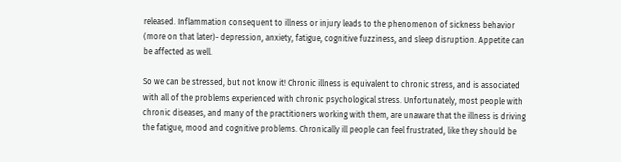released. Inflammation consequent to illness or injury leads to the phenomenon of sickness behavior (more on that later)- depression, anxiety, fatigue, cognitive fuzziness, and sleep disruption. Appetite can be affected as well.

So we can be stressed, but not know it! Chronic illness is equivalent to chronic stress, and is associated with all of the problems experienced with chronic psychological stress. Unfortunately, most people with chronic diseases, and many of the practitioners working with them, are unaware that the illness is driving the fatigue, mood and cognitive problems. Chronically ill people can feel frustrated, like they should be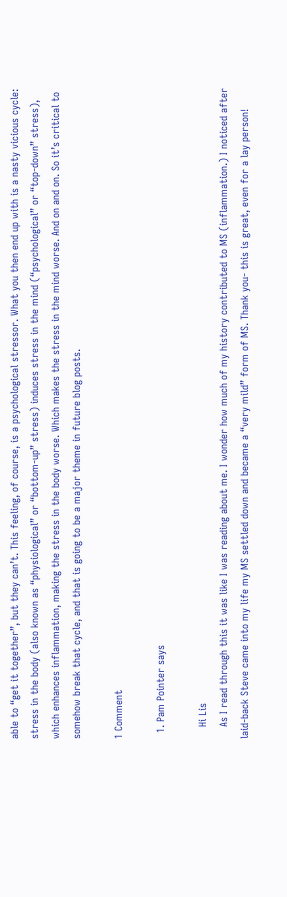able to “get it together”, but they can’t. This feeling, of course, is a psychological stressor. What you then end up with is a nasty vicious cycle: stress in the body (also known as “physiological” or “bottom-up” stress) induces stress in the mind (“psychological” or “top-down” stress), which enhances inflammation, making the stress in the body worse. Which makes the stress in the mind worse. And on and on. So it’s critical to somehow break that cycle, and that is going to be a major theme in future blog posts.

1 Comment

  1. Pam Pointer says

    Hi Lis
    As I read through this it was like I was reading about me. I wonder how much of my history contributed to MS (inflammation.) I noticed after laid-back Steve came into my life my MS settled down and became a “very mild” form of MS. Thank you- this is great, even for a lay person!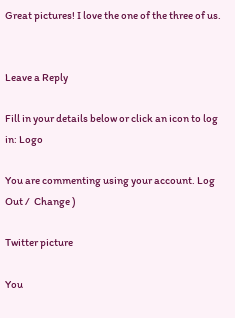Great pictures! I love the one of the three of us.


Leave a Reply

Fill in your details below or click an icon to log in: Logo

You are commenting using your account. Log Out /  Change )

Twitter picture

You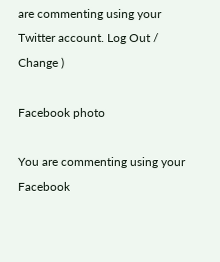are commenting using your Twitter account. Log Out /  Change )

Facebook photo

You are commenting using your Facebook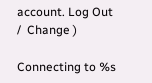account. Log Out /  Change )

Connecting to %s